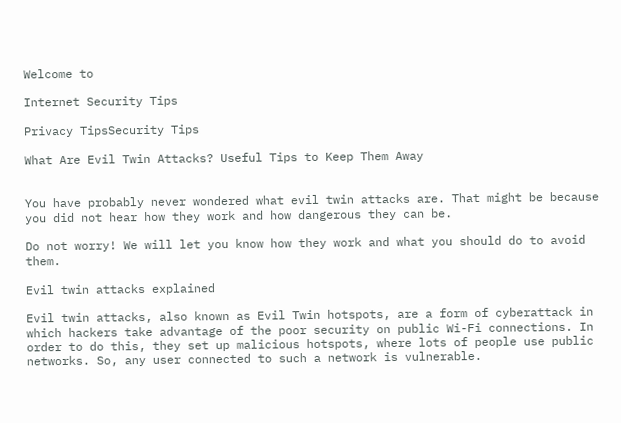Welcome to

Internet Security Tips

Privacy TipsSecurity Tips

What Are Evil Twin Attacks? Useful Tips to Keep Them Away


You have probably never wondered what evil twin attacks are. That might be because you did not hear how they work and how dangerous they can be.

Do not worry! We will let you know how they work and what you should do to avoid them.

Evil twin attacks explained

Evil twin attacks, also known as Evil Twin hotspots, are a form of cyberattack in which hackers take advantage of the poor security on public Wi-Fi connections. In order to do this, they set up malicious hotspots, where lots of people use public networks. So, any user connected to such a network is vulnerable.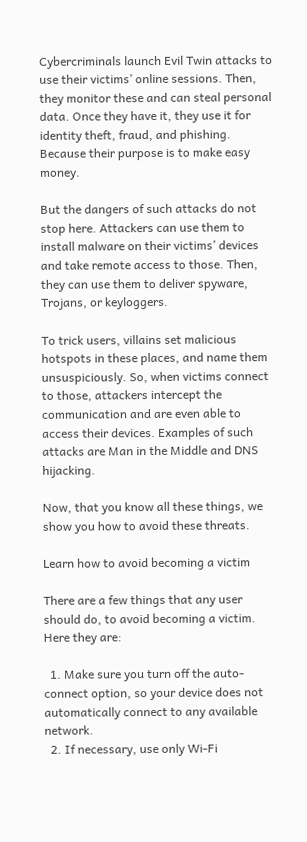Cybercriminals launch Evil Twin attacks to use their victims’ online sessions. Then, they monitor these and can steal personal data. Once they have it, they use it for identity theft, fraud, and phishing. Because their purpose is to make easy money.

But the dangers of such attacks do not stop here. Attackers can use them to install malware on their victims’ devices and take remote access to those. Then, they can use them to deliver spyware, Trojans, or keyloggers.

To trick users, villains set malicious hotspots in these places, and name them unsuspiciously. So, when victims connect to those, attackers intercept the communication and are even able to access their devices. Examples of such attacks are Man in the Middle and DNS hijacking.

Now, that you know all these things, we show you how to avoid these threats.

Learn how to avoid becoming a victim

There are a few things that any user should do, to avoid becoming a victim. Here they are:

  1. Make sure you turn off the auto-connect option, so your device does not automatically connect to any available network.
  2. If necessary, use only Wi-Fi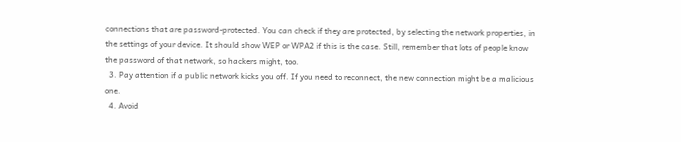connections that are password-protected. You can check if they are protected, by selecting the network properties, in the settings of your device. It should show WEP or WPA2 if this is the case. Still, remember that lots of people know the password of that network, so hackers might, too.
  3. Pay attention if a public network kicks you off. If you need to reconnect, the new connection might be a malicious one.
  4. Avoid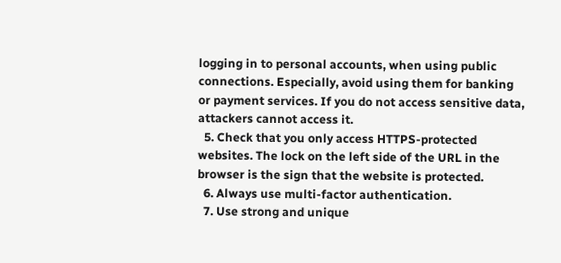logging in to personal accounts, when using public connections. Especially, avoid using them for banking or payment services. If you do not access sensitive data, attackers cannot access it.
  5. Check that you only access HTTPS-protected websites. The lock on the left side of the URL in the browser is the sign that the website is protected.
  6. Always use multi-factor authentication.
  7. Use strong and unique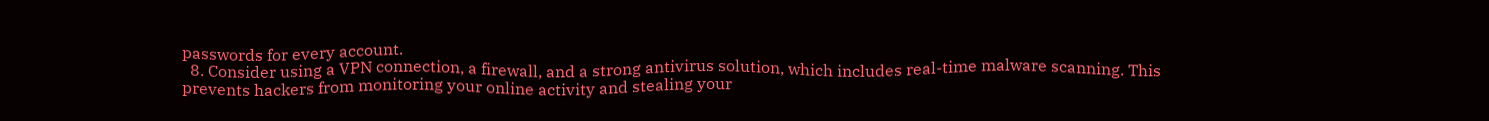passwords for every account.
  8. Consider using a VPN connection, a firewall, and a strong antivirus solution, which includes real-time malware scanning. This prevents hackers from monitoring your online activity and stealing your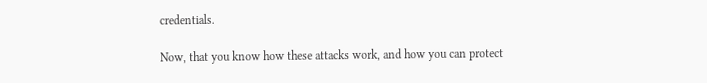credentials.

Now, that you know how these attacks work, and how you can protect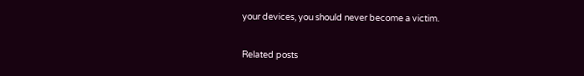your devices, you should never become a victim.

Related posts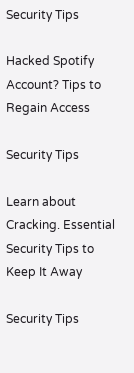Security Tips

Hacked Spotify Account? Tips to Regain Access

Security Tips

Learn about Cracking. Essential Security Tips to Keep It Away

Security Tips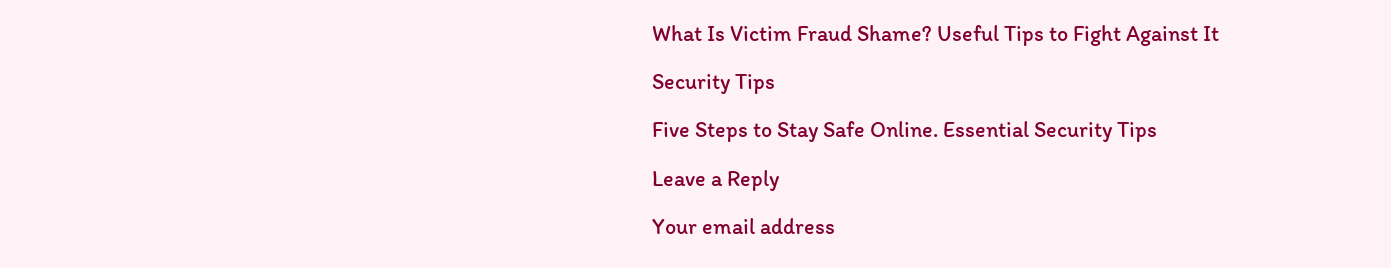What Is Victim Fraud Shame? Useful Tips to Fight Against It

Security Tips

Five Steps to Stay Safe Online. Essential Security Tips

Leave a Reply

Your email address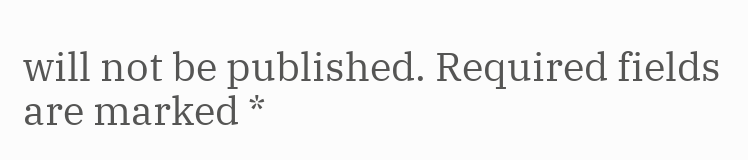will not be published. Required fields are marked *